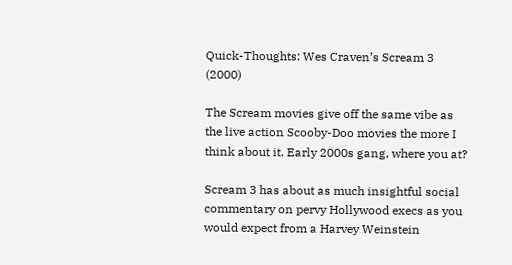Quick-Thoughts: Wes Craven’s Scream 3 (2000)

The Scream movies give off the same vibe as the live action Scooby-Doo movies the more I think about it. Early 2000s gang, where you at?

Scream 3 has about as much insightful social commentary on pervy Hollywood execs as you would expect from a Harvey Weinstein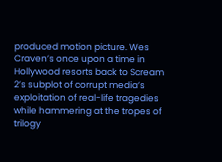produced motion picture. Wes Craven’s once upon a time in Hollywood resorts back to Scream 2’s subplot of corrupt media’s exploitation of real-life tragedies while hammering at the tropes of trilogy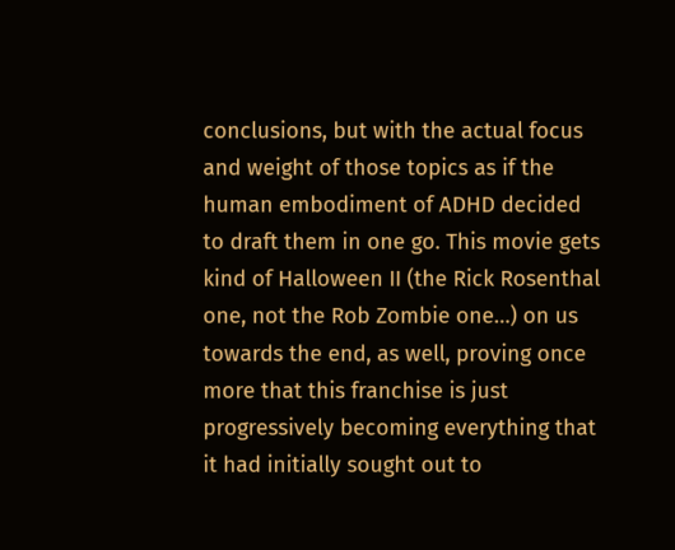conclusions, but with the actual focus and weight of those topics as if the human embodiment of ADHD decided to draft them in one go. This movie gets kind of Halloween II (the Rick Rosenthal one, not the Rob Zombie one…) on us towards the end, as well, proving once more that this franchise is just progressively becoming everything that it had initially sought out to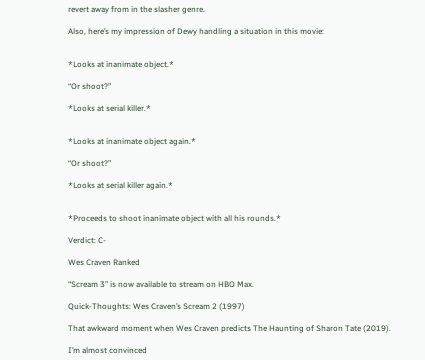revert away from in the slasher genre.

Also, here’s my impression of Dewy handling a situation in this movie:


*Looks at inanimate object.*

“Or shoot?”

*Looks at serial killer.*


*Looks at inanimate object again.*

“Or shoot?”

*Looks at serial killer again.*


*Proceeds to shoot inanimate object with all his rounds.*

Verdict: C-

Wes Craven Ranked

“Scream 3” is now available to stream on HBO Max.

Quick-Thoughts: Wes Craven’s Scream 2 (1997)

That awkward moment when Wes Craven predicts The Haunting of Sharon Tate (2019).

I’m almost convinced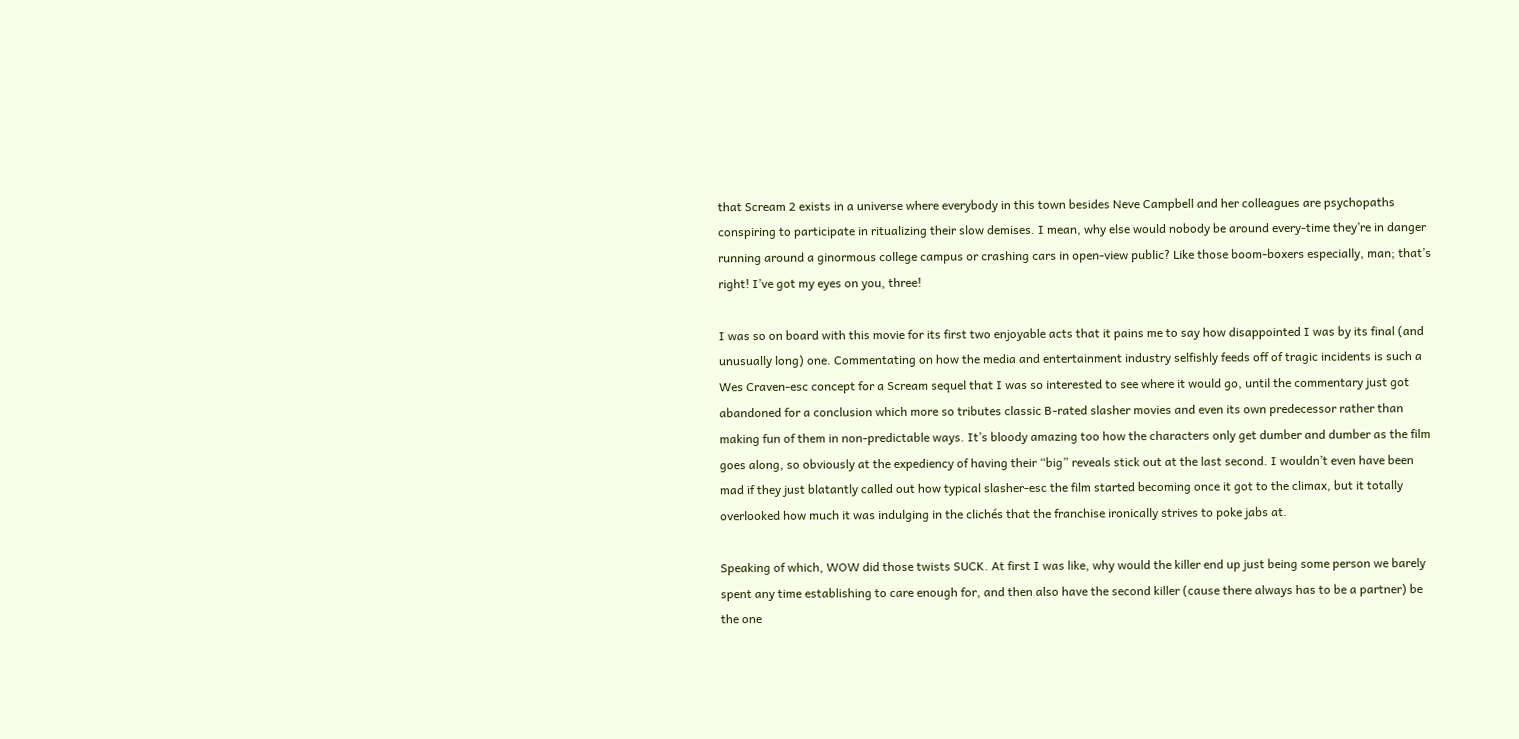that Scream 2 exists in a universe where everybody in this town besides Neve Campbell and her colleagues are psychopaths conspiring to participate in ritualizing their slow demises. I mean, why else would nobody be around every-time they’re in danger running around a ginormous college campus or crashing cars in open-view public? Like those boom-boxers especially, man; that’s right! I’ve got my eyes on you, three!

I was so on board with this movie for its first two enjoyable acts that it pains me to say how disappointed I was by its final (and unusually long) one. Commentating on how the media and entertainment industry selfishly feeds off of tragic incidents is such a Wes Craven-esc concept for a Scream sequel that I was so interested to see where it would go, until the commentary just got abandoned for a conclusion which more so tributes classic B-rated slasher movies and even its own predecessor rather than making fun of them in non-predictable ways. It’s bloody amazing too how the characters only get dumber and dumber as the film goes along, so obviously at the expediency of having their “big” reveals stick out at the last second. I wouldn’t even have been mad if they just blatantly called out how typical slasher-esc the film started becoming once it got to the climax, but it totally overlooked how much it was indulging in the clichés that the franchise ironically strives to poke jabs at.

Speaking of which, WOW did those twists SUCK. At first I was like, why would the killer end up just being some person we barely spent any time establishing to care enough for, and then also have the second killer (cause there always has to be a partner) be the one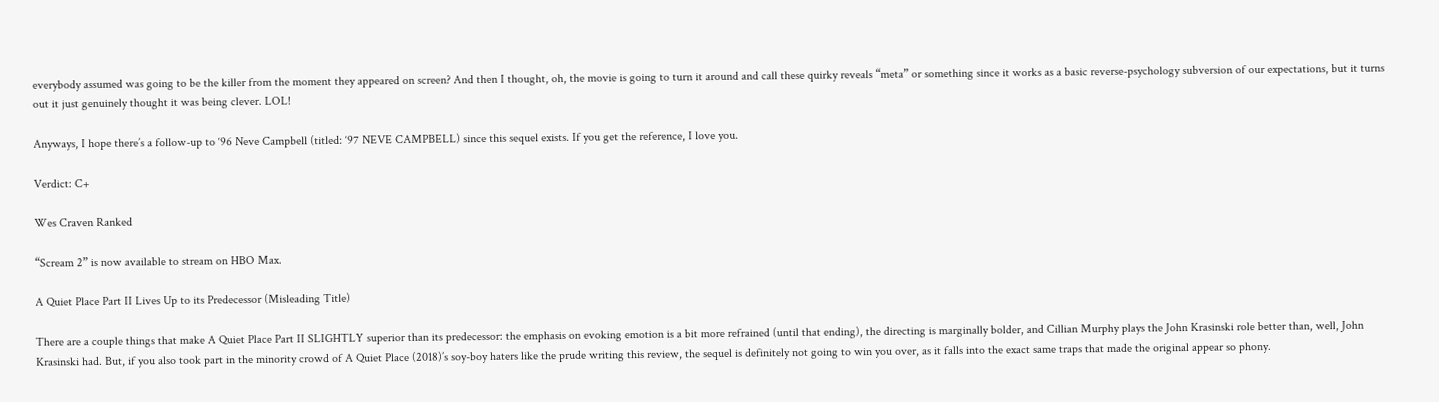everybody assumed was going to be the killer from the moment they appeared on screen? And then I thought, oh, the movie is going to turn it around and call these quirky reveals “meta” or something since it works as a basic reverse-psychology subversion of our expectations, but it turns out it just genuinely thought it was being clever. LOL!

Anyways, I hope there’s a follow-up to ‘96 Neve Campbell (titled: ‘97 NEVE CAMPBELL) since this sequel exists. If you get the reference, I love you.

Verdict: C+

Wes Craven Ranked

“Scream 2” is now available to stream on HBO Max.

A Quiet Place Part II Lives Up to its Predecessor (Misleading Title)

There are a couple things that make A Quiet Place Part II SLIGHTLY superior than its predecessor: the emphasis on evoking emotion is a bit more refrained (until that ending), the directing is marginally bolder, and Cillian Murphy plays the John Krasinski role better than, well, John Krasinski had. But, if you also took part in the minority crowd of A Quiet Place (2018)’s soy-boy haters like the prude writing this review, the sequel is definitely not going to win you over, as it falls into the exact same traps that made the original appear so phony.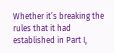Whether it’s breaking the rules that it had established in Part I,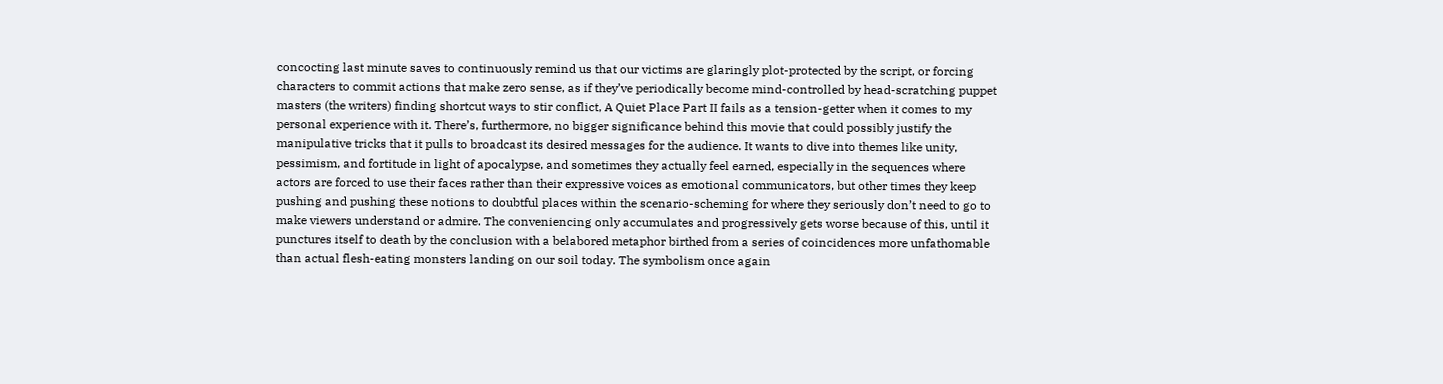concocting last minute saves to continuously remind us that our victims are glaringly plot-protected by the script, or forcing characters to commit actions that make zero sense, as if they’ve periodically become mind-controlled by head-scratching puppet masters (the writers) finding shortcut ways to stir conflict, A Quiet Place Part II fails as a tension-getter when it comes to my personal experience with it. There’s, furthermore, no bigger significance behind this movie that could possibly justify the manipulative tricks that it pulls to broadcast its desired messages for the audience. It wants to dive into themes like unity, pessimism, and fortitude in light of apocalypse, and sometimes they actually feel earned, especially in the sequences where actors are forced to use their faces rather than their expressive voices as emotional communicators, but other times they keep pushing and pushing these notions to doubtful places within the scenario-scheming for where they seriously don’t need to go to make viewers understand or admire. The conveniencing only accumulates and progressively gets worse because of this, until it punctures itself to death by the conclusion with a belabored metaphor birthed from a series of coincidences more unfathomable than actual flesh-eating monsters landing on our soil today. The symbolism once again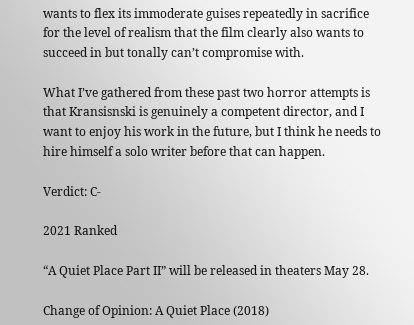wants to flex its immoderate guises repeatedly in sacrifice for the level of realism that the film clearly also wants to succeed in but tonally can’t compromise with.

What I’ve gathered from these past two horror attempts is that Kransisnski is genuinely a competent director, and I want to enjoy his work in the future, but I think he needs to hire himself a solo writer before that can happen.

Verdict: C-

2021 Ranked

“A Quiet Place Part II” will be released in theaters May 28.

Change of Opinion: A Quiet Place (2018)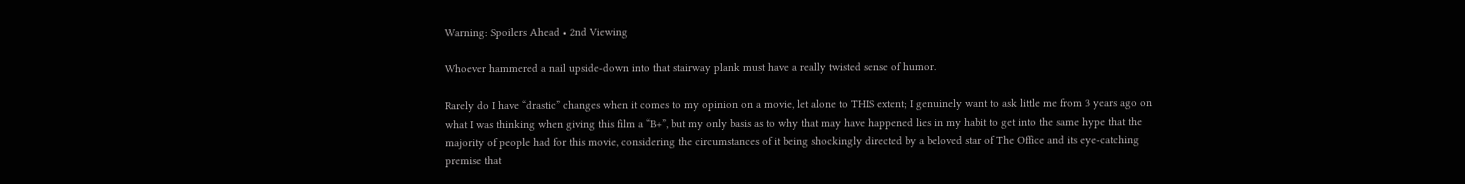Warning: Spoilers Ahead • 2nd Viewing

Whoever hammered a nail upside-down into that stairway plank must have a really twisted sense of humor.

Rarely do I have “drastic” changes when it comes to my opinion on a movie, let alone to THIS extent; I genuinely want to ask little me from 3 years ago on what I was thinking when giving this film a “B+”, but my only basis as to why that may have happened lies in my habit to get into the same hype that the majority of people had for this movie, considering the circumstances of it being shockingly directed by a beloved star of The Office and its eye-catching premise that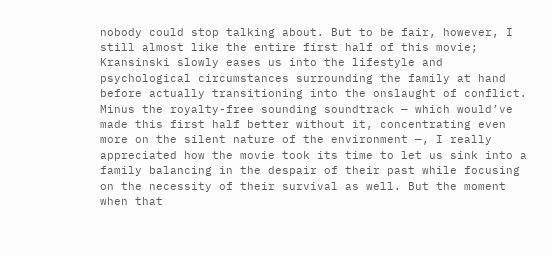nobody could stop talking about. But to be fair, however, I still almost like the entire first half of this movie; Kransinski slowly eases us into the lifestyle and psychological circumstances surrounding the family at hand before actually transitioning into the onslaught of conflict. Minus the royalty-free sounding soundtrack — which would’ve made this first half better without it, concentrating even more on the silent nature of the environment —, I really appreciated how the movie took its time to let us sink into a family balancing in the despair of their past while focusing on the necessity of their survival as well. But the moment when that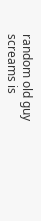random old guy screams is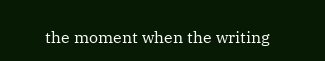the moment when the writing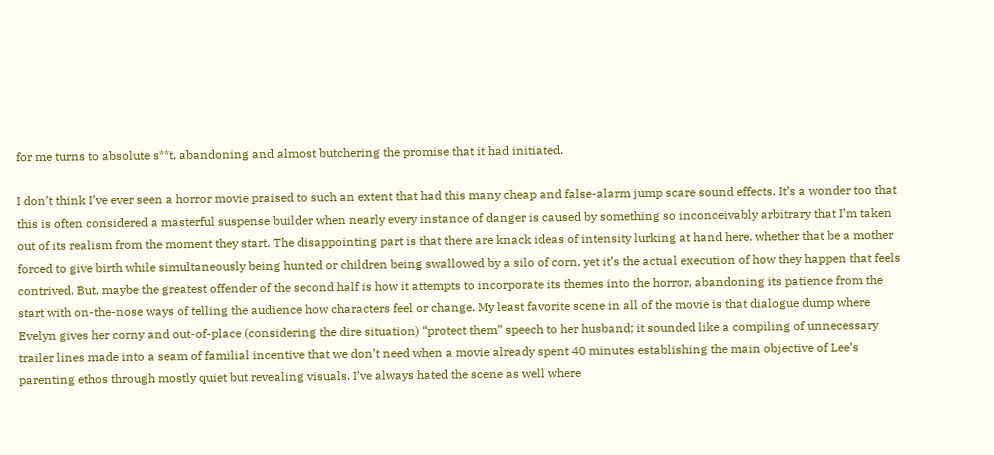for me turns to absolute s**t, abandoning and almost butchering the promise that it had initiated.

I don’t think I’ve ever seen a horror movie praised to such an extent that had this many cheap and false-alarm jump scare sound effects. It’s a wonder too that this is often considered a masterful suspense builder when nearly every instance of danger is caused by something so inconceivably arbitrary that I’m taken out of its realism from the moment they start. The disappointing part is that there are knack ideas of intensity lurking at hand here, whether that be a mother forced to give birth while simultaneously being hunted or children being swallowed by a silo of corn, yet it’s the actual execution of how they happen that feels contrived. But, maybe the greatest offender of the second half is how it attempts to incorporate its themes into the horror, abandoning its patience from the start with on-the-nose ways of telling the audience how characters feel or change. My least favorite scene in all of the movie is that dialogue dump where Evelyn gives her corny and out-of-place (considering the dire situation) “protect them” speech to her husband; it sounded like a compiling of unnecessary trailer lines made into a seam of familial incentive that we don’t need when a movie already spent 40 minutes establishing the main objective of Lee’s parenting ethos through mostly quiet but revealing visuals. I’ve always hated the scene as well where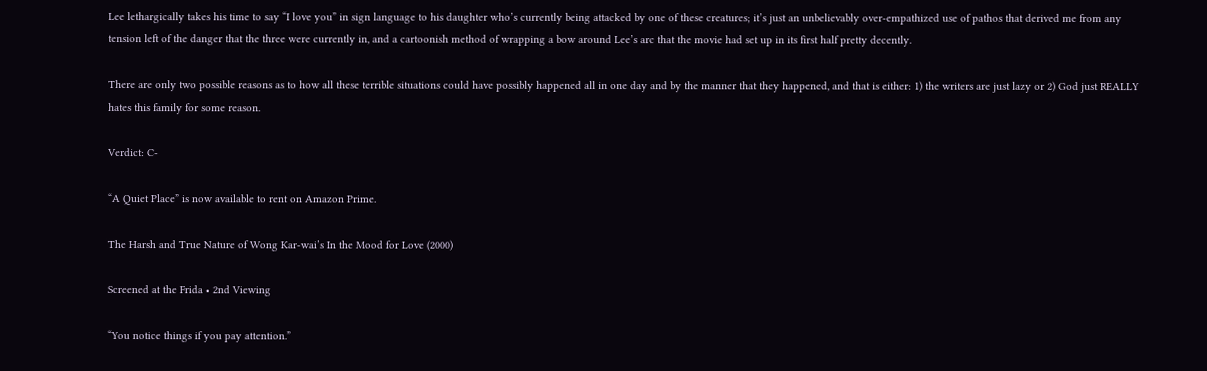Lee lethargically takes his time to say “I love you” in sign language to his daughter who’s currently being attacked by one of these creatures; it’s just an unbelievably over-empathized use of pathos that derived me from any tension left of the danger that the three were currently in, and a cartoonish method of wrapping a bow around Lee’s arc that the movie had set up in its first half pretty decently.

There are only two possible reasons as to how all these terrible situations could have possibly happened all in one day and by the manner that they happened, and that is either: 1) the writers are just lazy or 2) God just REALLY hates this family for some reason.

Verdict: C-

“A Quiet Place” is now available to rent on Amazon Prime.

The Harsh and True Nature of Wong Kar-wai’s In the Mood for Love (2000)

Screened at the Frida • 2nd Viewing

“You notice things if you pay attention.”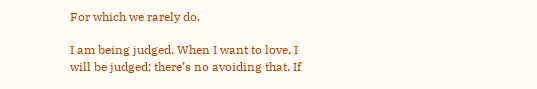For which we rarely do.

I am being judged. When I want to love, I will be judged; there’s no avoiding that. If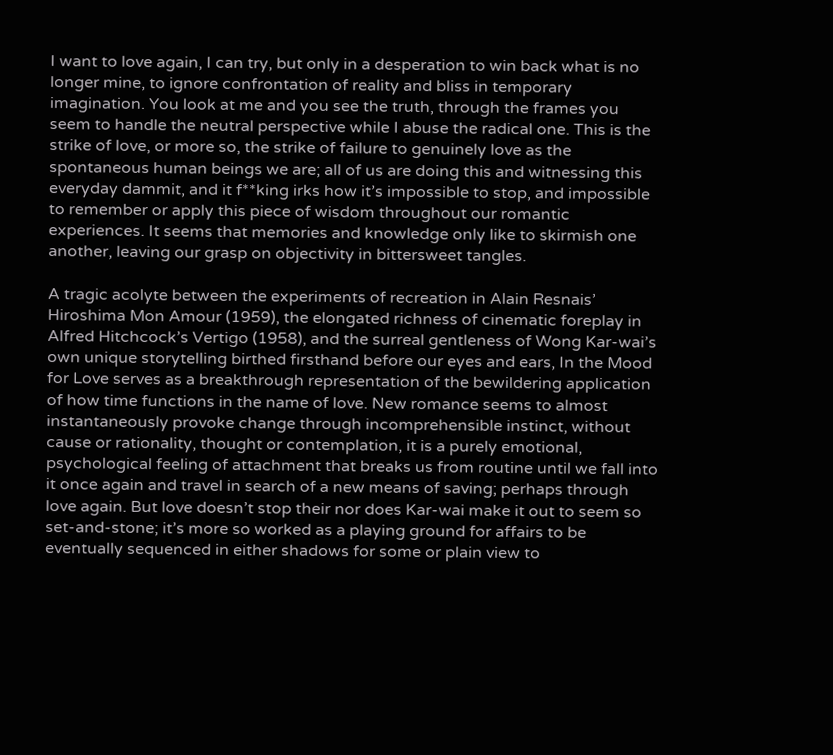I want to love again, I can try, but only in a desperation to win back what is no longer mine, to ignore confrontation of reality and bliss in temporary imagination. You look at me and you see the truth, through the frames you seem to handle the neutral perspective while I abuse the radical one. This is the strike of love, or more so, the strike of failure to genuinely love as the spontaneous human beings we are; all of us are doing this and witnessing this everyday dammit, and it f**king irks how it’s impossible to stop, and impossible to remember or apply this piece of wisdom throughout our romantic experiences. It seems that memories and knowledge only like to skirmish one another, leaving our grasp on objectivity in bittersweet tangles.

A tragic acolyte between the experiments of recreation in Alain Resnais’ Hiroshima Mon Amour (1959), the elongated richness of cinematic foreplay in Alfred Hitchcock’s Vertigo (1958), and the surreal gentleness of Wong Kar-wai’s own unique storytelling birthed firsthand before our eyes and ears, In the Mood for Love serves as a breakthrough representation of the bewildering application of how time functions in the name of love. New romance seems to almost instantaneously provoke change through incomprehensible instinct, without cause or rationality, thought or contemplation, it is a purely emotional, psychological feeling of attachment that breaks us from routine until we fall into it once again and travel in search of a new means of saving; perhaps through love again. But love doesn’t stop their nor does Kar-wai make it out to seem so set-and-stone; it’s more so worked as a playing ground for affairs to be eventually sequenced in either shadows for some or plain view to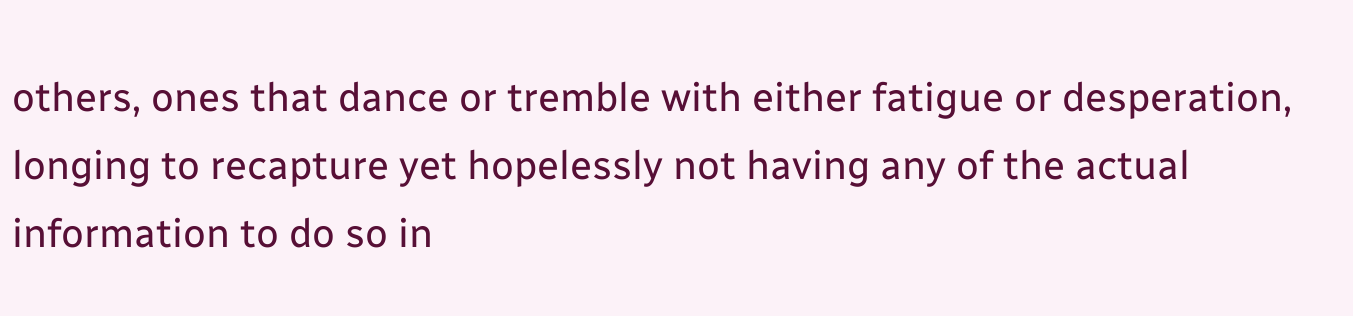others, ones that dance or tremble with either fatigue or desperation, longing to recapture yet hopelessly not having any of the actual information to do so in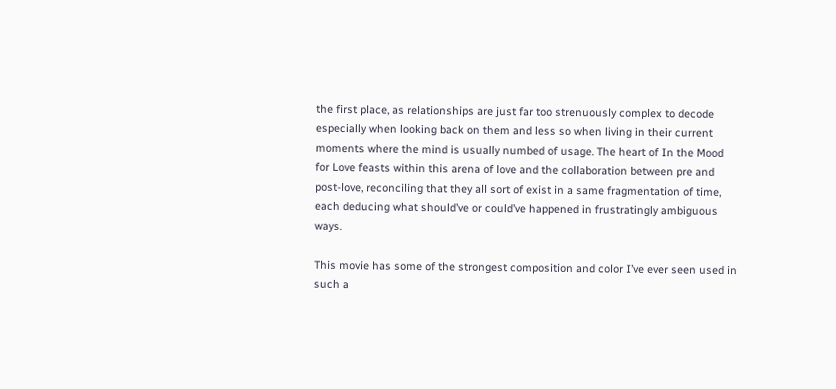the first place, as relationships are just far too strenuously complex to decode especially when looking back on them and less so when living in their current moments where the mind is usually numbed of usage. The heart of In the Mood for Love feasts within this arena of love and the collaboration between pre and post-love, reconciling that they all sort of exist in a same fragmentation of time, each deducing what should’ve or could’ve happened in frustratingly ambiguous ways.

This movie has some of the strongest composition and color I’ve ever seen used in such a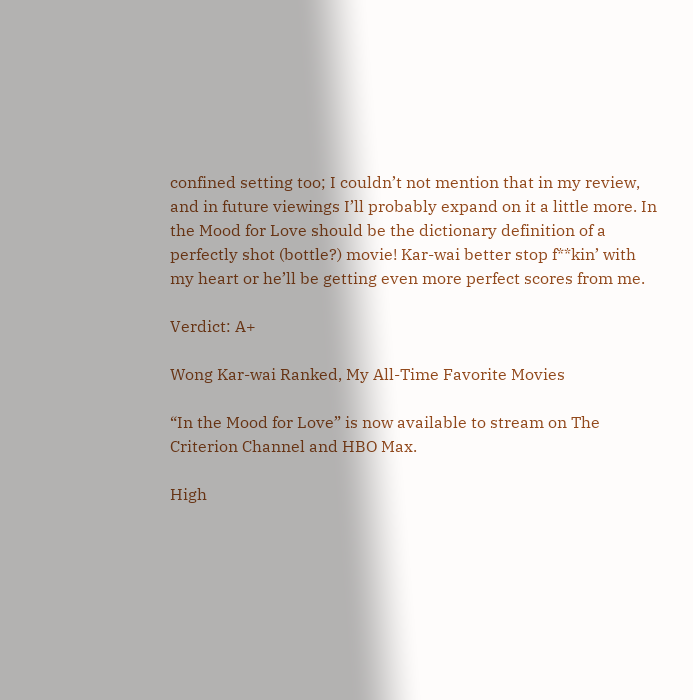confined setting too; I couldn’t not mention that in my review, and in future viewings I’ll probably expand on it a little more. In the Mood for Love should be the dictionary definition of a perfectly shot (bottle?) movie! Kar-wai better stop f**kin’ with my heart or he’ll be getting even more perfect scores from me.

Verdict: A+

Wong Kar-wai Ranked, My All-Time Favorite Movies

“In the Mood for Love” is now available to stream on The Criterion Channel and HBO Max.

High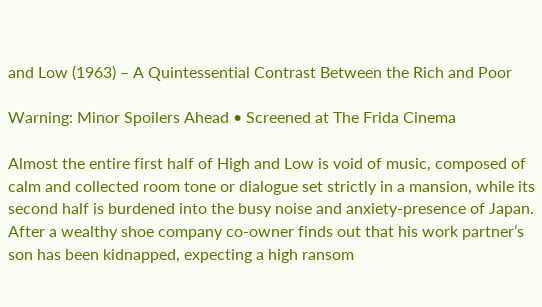and Low (1963) – A Quintessential Contrast Between the Rich and Poor

Warning: Minor Spoilers Ahead • Screened at The Frida Cinema

Almost the entire first half of High and Low is void of music, composed of calm and collected room tone or dialogue set strictly in a mansion, while its second half is burdened into the busy noise and anxiety-presence of Japan. After a wealthy shoe company co-owner finds out that his work partner’s son has been kidnapped, expecting a high ransom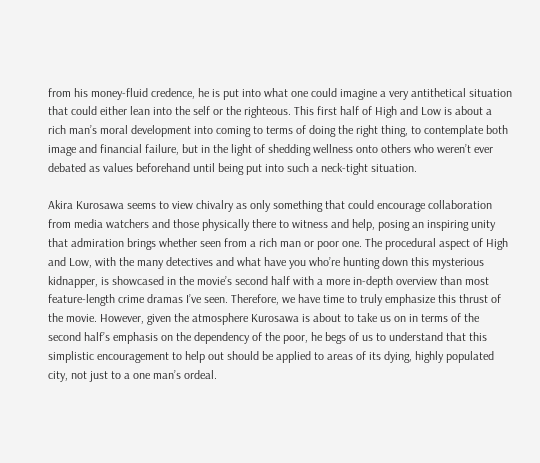from his money-fluid credence, he is put into what one could imagine a very antithetical situation that could either lean into the self or the righteous. This first half of High and Low is about a rich man’s moral development into coming to terms of doing the right thing, to contemplate both image and financial failure, but in the light of shedding wellness onto others who weren’t ever debated as values beforehand until being put into such a neck-tight situation.

Akira Kurosawa seems to view chivalry as only something that could encourage collaboration from media watchers and those physically there to witness and help, posing an inspiring unity that admiration brings whether seen from a rich man or poor one. The procedural aspect of High and Low, with the many detectives and what have you who’re hunting down this mysterious kidnapper, is showcased in the movie’s second half with a more in-depth overview than most feature-length crime dramas I’ve seen. Therefore, we have time to truly emphasize this thrust of the movie. However, given the atmosphere Kurosawa is about to take us on in terms of the second half’s emphasis on the dependency of the poor, he begs of us to understand that this simplistic encouragement to help out should be applied to areas of its dying, highly populated city, not just to a one man’s ordeal.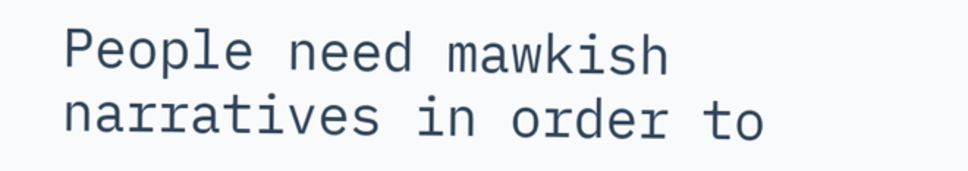People need mawkish narratives in order to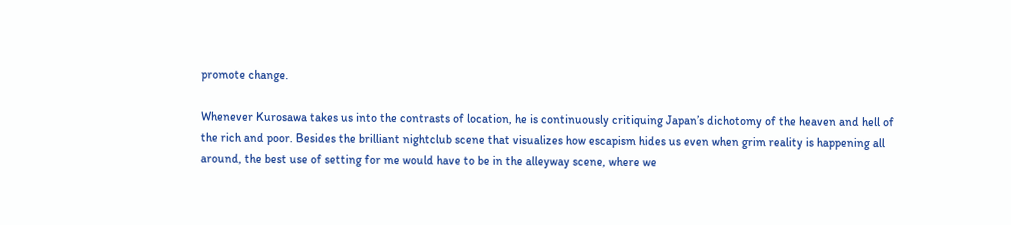promote change.

Whenever Kurosawa takes us into the contrasts of location, he is continuously critiquing Japan’s dichotomy of the heaven and hell of the rich and poor. Besides the brilliant nightclub scene that visualizes how escapism hides us even when grim reality is happening all around, the best use of setting for me would have to be in the alleyway scene, where we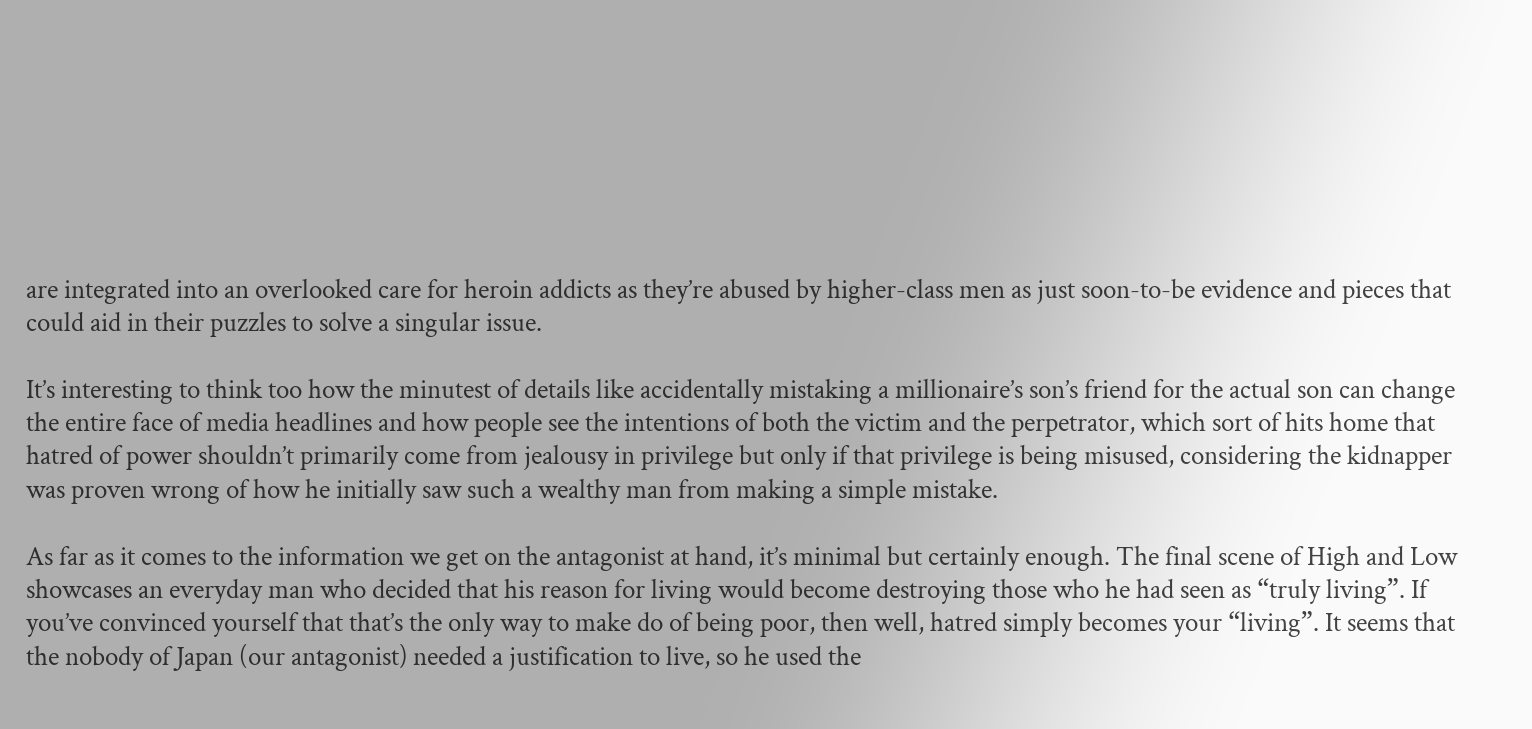are integrated into an overlooked care for heroin addicts as they’re abused by higher-class men as just soon-to-be evidence and pieces that could aid in their puzzles to solve a singular issue.

It’s interesting to think too how the minutest of details like accidentally mistaking a millionaire’s son’s friend for the actual son can change the entire face of media headlines and how people see the intentions of both the victim and the perpetrator, which sort of hits home that hatred of power shouldn’t primarily come from jealousy in privilege but only if that privilege is being misused, considering the kidnapper was proven wrong of how he initially saw such a wealthy man from making a simple mistake.

As far as it comes to the information we get on the antagonist at hand, it’s minimal but certainly enough. The final scene of High and Low showcases an everyday man who decided that his reason for living would become destroying those who he had seen as “truly living”. If you’ve convinced yourself that that’s the only way to make do of being poor, then well, hatred simply becomes your “living”. It seems that the nobody of Japan (our antagonist) needed a justification to live, so he used the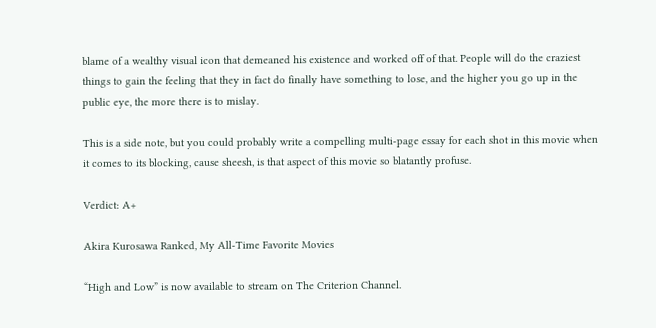blame of a wealthy visual icon that demeaned his existence and worked off of that. People will do the craziest things to gain the feeling that they in fact do finally have something to lose, and the higher you go up in the public eye, the more there is to mislay.

This is a side note, but you could probably write a compelling multi-page essay for each shot in this movie when it comes to its blocking, cause sheesh, is that aspect of this movie so blatantly profuse.

Verdict: A+

Akira Kurosawa Ranked, My All-Time Favorite Movies

“High and Low” is now available to stream on The Criterion Channel.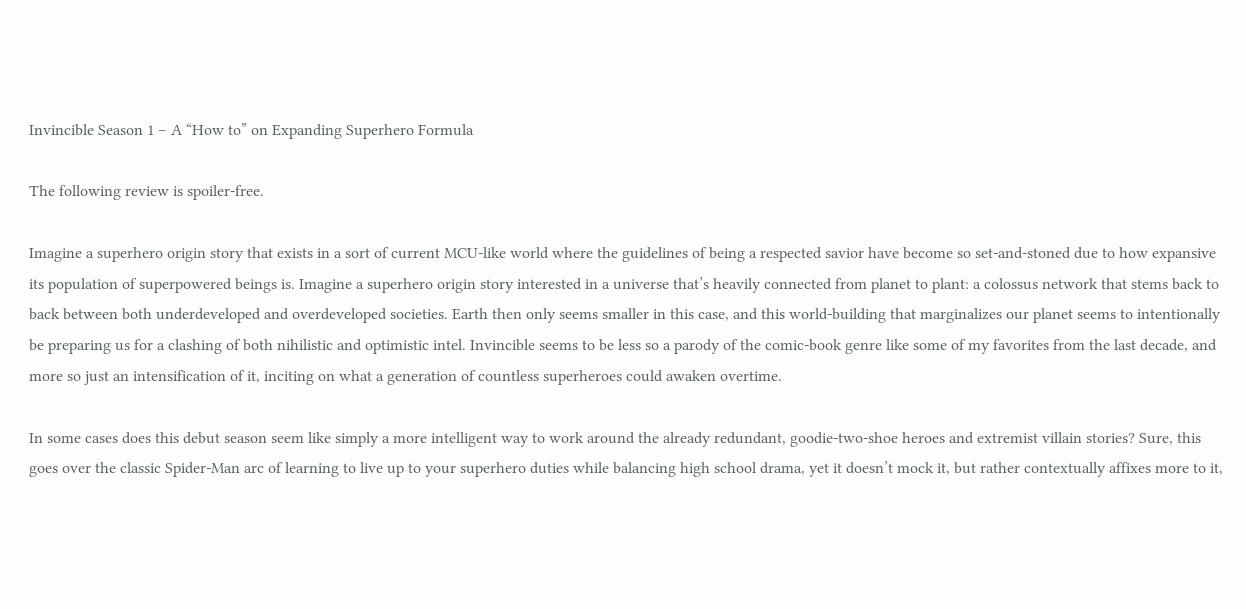Invincible Season 1 – A “How to” on Expanding Superhero Formula

The following review is spoiler-free.

Imagine a superhero origin story that exists in a sort of current MCU-like world where the guidelines of being a respected savior have become so set-and-stoned due to how expansive its population of superpowered beings is. Imagine a superhero origin story interested in a universe that’s heavily connected from planet to plant: a colossus network that stems back to back between both underdeveloped and overdeveloped societies. Earth then only seems smaller in this case, and this world-building that marginalizes our planet seems to intentionally be preparing us for a clashing of both nihilistic and optimistic intel. Invincible seems to be less so a parody of the comic-book genre like some of my favorites from the last decade, and more so just an intensification of it, inciting on what a generation of countless superheroes could awaken overtime.

In some cases does this debut season seem like simply a more intelligent way to work around the already redundant, goodie-two-shoe heroes and extremist villain stories? Sure, this goes over the classic Spider-Man arc of learning to live up to your superhero duties while balancing high school drama, yet it doesn’t mock it, but rather contextually affixes more to it,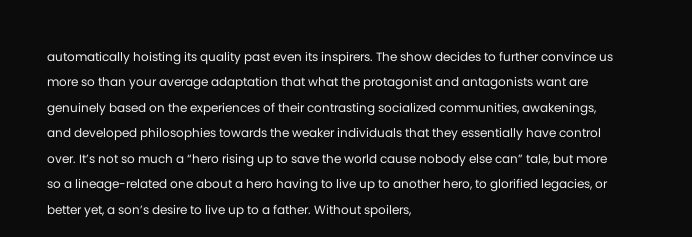automatically hoisting its quality past even its inspirers. The show decides to further convince us more so than your average adaptation that what the protagonist and antagonists want are genuinely based on the experiences of their contrasting socialized communities, awakenings, and developed philosophies towards the weaker individuals that they essentially have control over. It’s not so much a “hero rising up to save the world cause nobody else can” tale, but more so a lineage-related one about a hero having to live up to another hero, to glorified legacies, or better yet, a son’s desire to live up to a father. Without spoilers,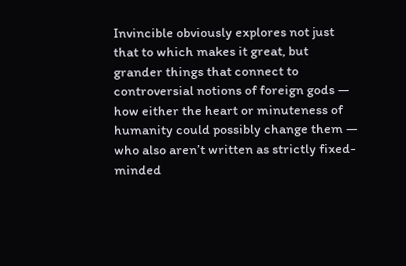Invincible obviously explores not just that to which makes it great, but grander things that connect to controversial notions of foreign gods — how either the heart or minuteness of humanity could possibly change them — who also aren’t written as strictly fixed-minded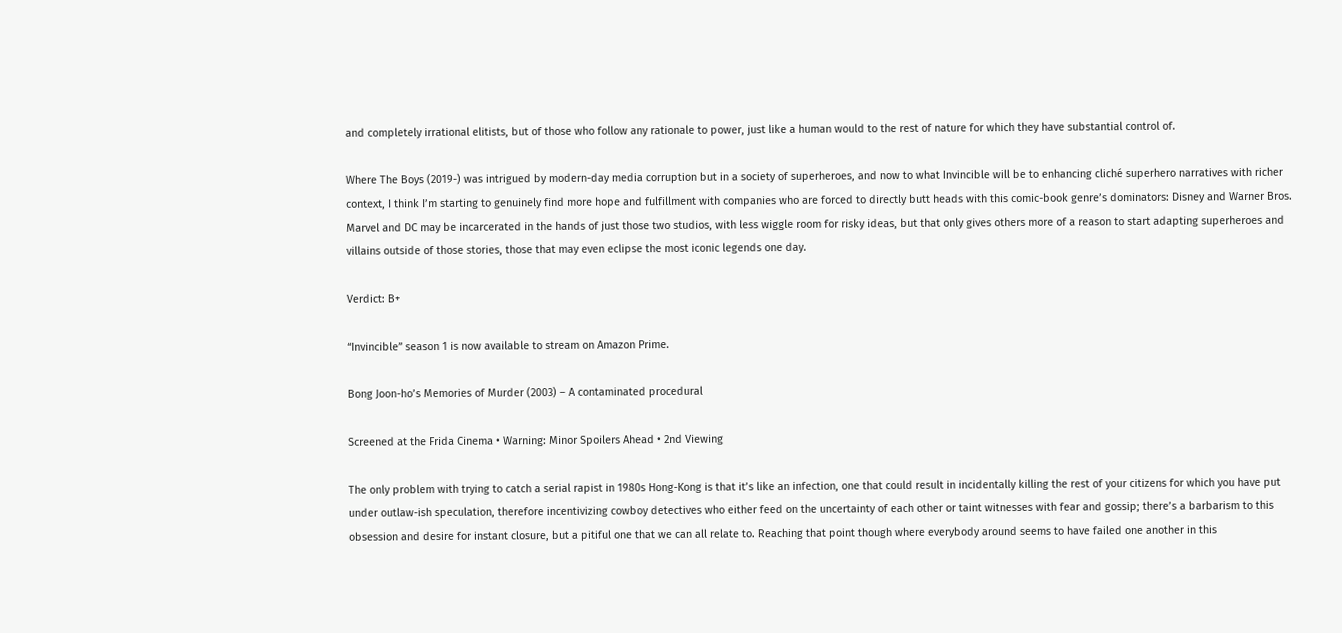and completely irrational elitists, but of those who follow any rationale to power, just like a human would to the rest of nature for which they have substantial control of.

Where The Boys (2019-) was intrigued by modern-day media corruption but in a society of superheroes, and now to what Invincible will be to enhancing cliché superhero narratives with richer context, I think I’m starting to genuinely find more hope and fulfillment with companies who are forced to directly butt heads with this comic-book genre’s dominators: Disney and Warner Bros. Marvel and DC may be incarcerated in the hands of just those two studios, with less wiggle room for risky ideas, but that only gives others more of a reason to start adapting superheroes and villains outside of those stories, those that may even eclipse the most iconic legends one day.

Verdict: B+

“Invincible” season 1 is now available to stream on Amazon Prime.

Bong Joon-ho’s Memories of Murder (2003) – A contaminated procedural

Screened at the Frida Cinema • Warning: Minor Spoilers Ahead • 2nd Viewing

The only problem with trying to catch a serial rapist in 1980s Hong-Kong is that it’s like an infection, one that could result in incidentally killing the rest of your citizens for which you have put under outlaw-ish speculation, therefore incentivizing cowboy detectives who either feed on the uncertainty of each other or taint witnesses with fear and gossip; there’s a barbarism to this obsession and desire for instant closure, but a pitiful one that we can all relate to. Reaching that point though where everybody around seems to have failed one another in this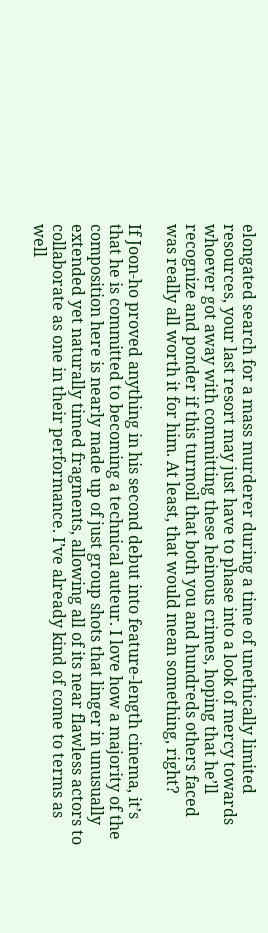elongated search for a mass murderer during a time of unethically limited resources, your last resort may just have to phase into a look of mercy towards whoever got away with committing these heinous crimes, hoping that he’ll recognize and ponder if this turmoil that both you and hundreds others faced was really all worth it for him. At least, that would mean something, right?

If Joon-ho proved anything in his second debut into feature-length cinema, it’s that he is committed to becoming a technical auteur. I love how a majority of the composition here is nearly made up of just group shots that linger in unusually extended yet naturally timed fragments, allowing all of its near flawless actors to collaborate as one in their performance. I’ve already kind of come to terms as well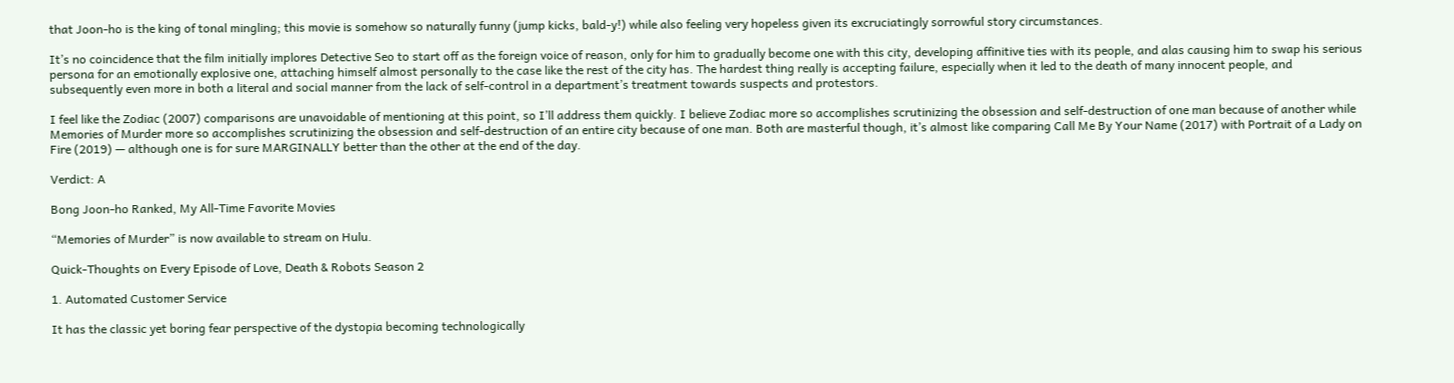that Joon-ho is the king of tonal mingling; this movie is somehow so naturally funny (jump kicks, bald-y!) while also feeling very hopeless given its excruciatingly sorrowful story circumstances.

It’s no coincidence that the film initially implores Detective Seo to start off as the foreign voice of reason, only for him to gradually become one with this city, developing affinitive ties with its people, and alas causing him to swap his serious persona for an emotionally explosive one, attaching himself almost personally to the case like the rest of the city has. The hardest thing really is accepting failure, especially when it led to the death of many innocent people, and subsequently even more in both a literal and social manner from the lack of self-control in a department’s treatment towards suspects and protestors.

I feel like the Zodiac (2007) comparisons are unavoidable of mentioning at this point, so I’ll address them quickly. I believe Zodiac more so accomplishes scrutinizing the obsession and self-destruction of one man because of another while Memories of Murder more so accomplishes scrutinizing the obsession and self-destruction of an entire city because of one man. Both are masterful though, it’s almost like comparing Call Me By Your Name (2017) with Portrait of a Lady on Fire (2019) — although one is for sure MARGINALLY better than the other at the end of the day.

Verdict: A

Bong Joon-ho Ranked, My All-Time Favorite Movies

“Memories of Murder” is now available to stream on Hulu.

Quick-Thoughts on Every Episode of Love, Death & Robots Season 2

1. Automated Customer Service

It has the classic yet boring fear perspective of the dystopia becoming technologically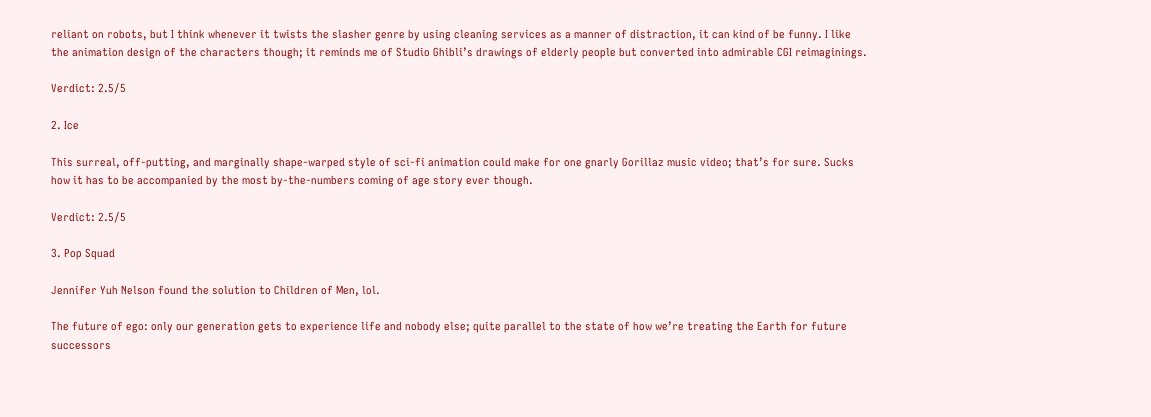reliant on robots, but I think whenever it twists the slasher genre by using cleaning services as a manner of distraction, it can kind of be funny. I like the animation design of the characters though; it reminds me of Studio Ghibli’s drawings of elderly people but converted into admirable CGI reimaginings.

Verdict: 2.5/5

2. Ice

This surreal, off-putting, and marginally shape-warped style of sci-fi animation could make for one gnarly Gorillaz music video; that’s for sure. Sucks how it has to be accompanied by the most by-the-numbers coming of age story ever though.

Verdict: 2.5/5

3. Pop Squad

Jennifer Yuh Nelson found the solution to Children of Men, lol.

The future of ego: only our generation gets to experience life and nobody else; quite parallel to the state of how we’re treating the Earth for future successors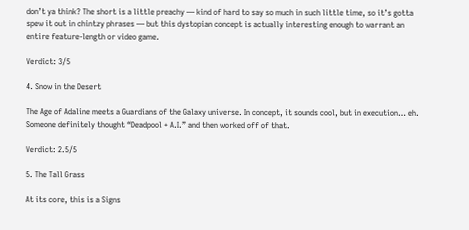don’t ya think? The short is a little preachy — kind of hard to say so much in such little time, so it’s gotta spew it out in chintzy phrases — but this dystopian concept is actually interesting enough to warrant an entire feature-length or video game.

Verdict: 3/5

4. Snow in the Desert

The Age of Adaline meets a Guardians of the Galaxy universe. In concept, it sounds cool, but in execution… eh. Someone definitely thought “Deadpool + A.I.” and then worked off of that.

Verdict: 2.5/5

5. The Tall Grass

At its core, this is a Signs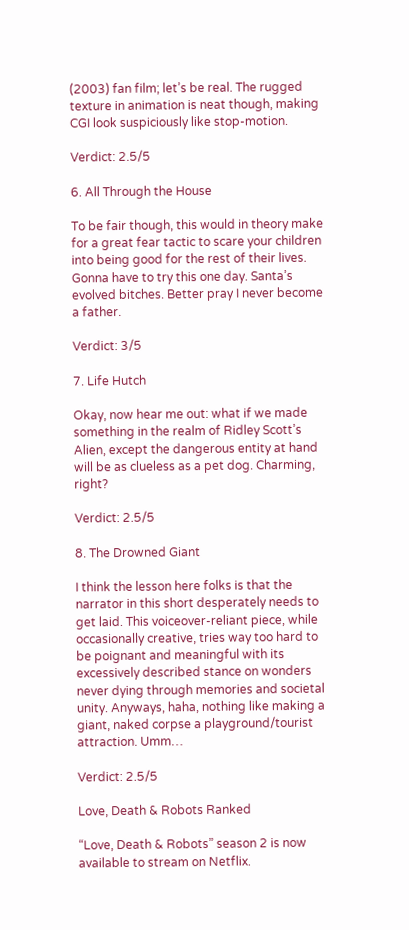(2003) fan film; let’s be real. The rugged texture in animation is neat though, making CGI look suspiciously like stop-motion.

Verdict: 2.5/5

6. All Through the House

To be fair though, this would in theory make for a great fear tactic to scare your children into being good for the rest of their lives. Gonna have to try this one day. Santa’s evolved bitches. Better pray I never become a father.

Verdict: 3/5

7. Life Hutch

Okay, now hear me out: what if we made something in the realm of Ridley Scott’s Alien, except the dangerous entity at hand will be as clueless as a pet dog. Charming, right?

Verdict: 2.5/5

8. The Drowned Giant

I think the lesson here folks is that the narrator in this short desperately needs to get laid. This voiceover-reliant piece, while occasionally creative, tries way too hard to be poignant and meaningful with its excessively described stance on wonders never dying through memories and societal unity. Anyways, haha, nothing like making a giant, naked corpse a playground/tourist attraction. Umm…

Verdict: 2.5/5

Love, Death & Robots Ranked

“Love, Death & Robots” season 2 is now available to stream on Netflix.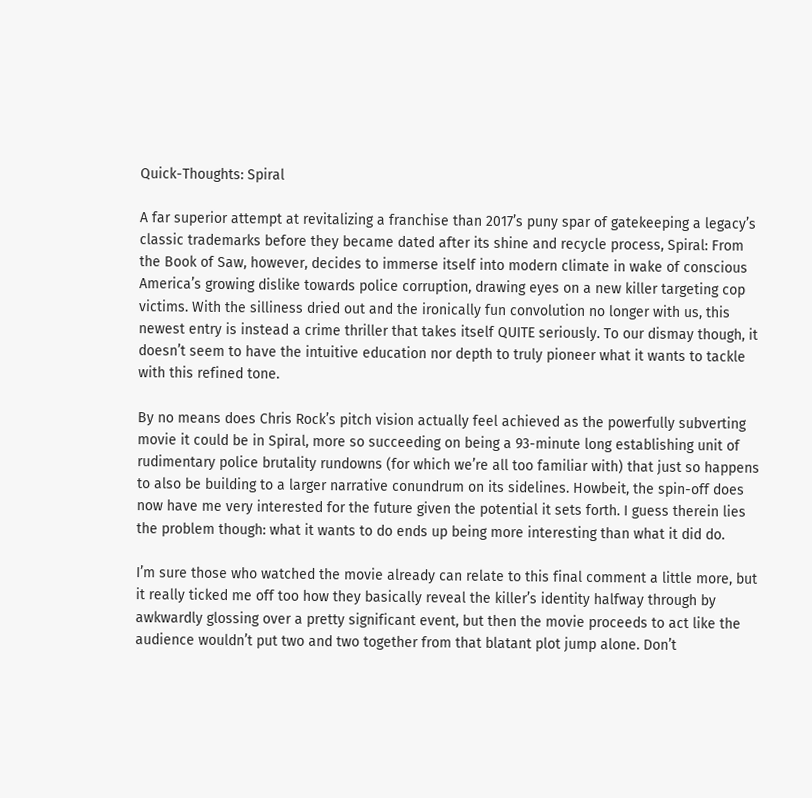Quick-Thoughts: Spiral

A far superior attempt at revitalizing a franchise than 2017’s puny spar of gatekeeping a legacy’s classic trademarks before they became dated after its shine and recycle process, Spiral: From the Book of Saw, however, decides to immerse itself into modern climate in wake of conscious America’s growing dislike towards police corruption, drawing eyes on a new killer targeting cop victims. With the silliness dried out and the ironically fun convolution no longer with us, this newest entry is instead a crime thriller that takes itself QUITE seriously. To our dismay though, it doesn’t seem to have the intuitive education nor depth to truly pioneer what it wants to tackle with this refined tone.

By no means does Chris Rock’s pitch vision actually feel achieved as the powerfully subverting movie it could be in Spiral, more so succeeding on being a 93-minute long establishing unit of rudimentary police brutality rundowns (for which we’re all too familiar with) that just so happens to also be building to a larger narrative conundrum on its sidelines. Howbeit, the spin-off does now have me very interested for the future given the potential it sets forth. I guess therein lies the problem though: what it wants to do ends up being more interesting than what it did do.

I’m sure those who watched the movie already can relate to this final comment a little more, but it really ticked me off too how they basically reveal the killer’s identity halfway through by awkwardly glossing over a pretty significant event, but then the movie proceeds to act like the audience wouldn’t put two and two together from that blatant plot jump alone. Don’t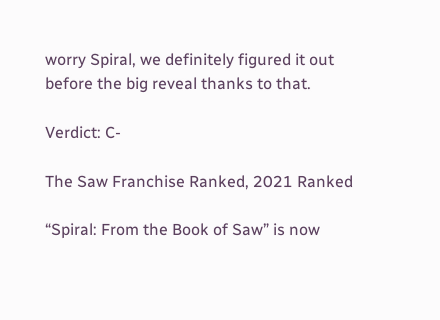worry Spiral, we definitely figured it out before the big reveal thanks to that.

Verdict: C-

The Saw Franchise Ranked, 2021 Ranked

“Spiral: From the Book of Saw” is now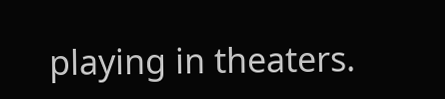playing in theaters.